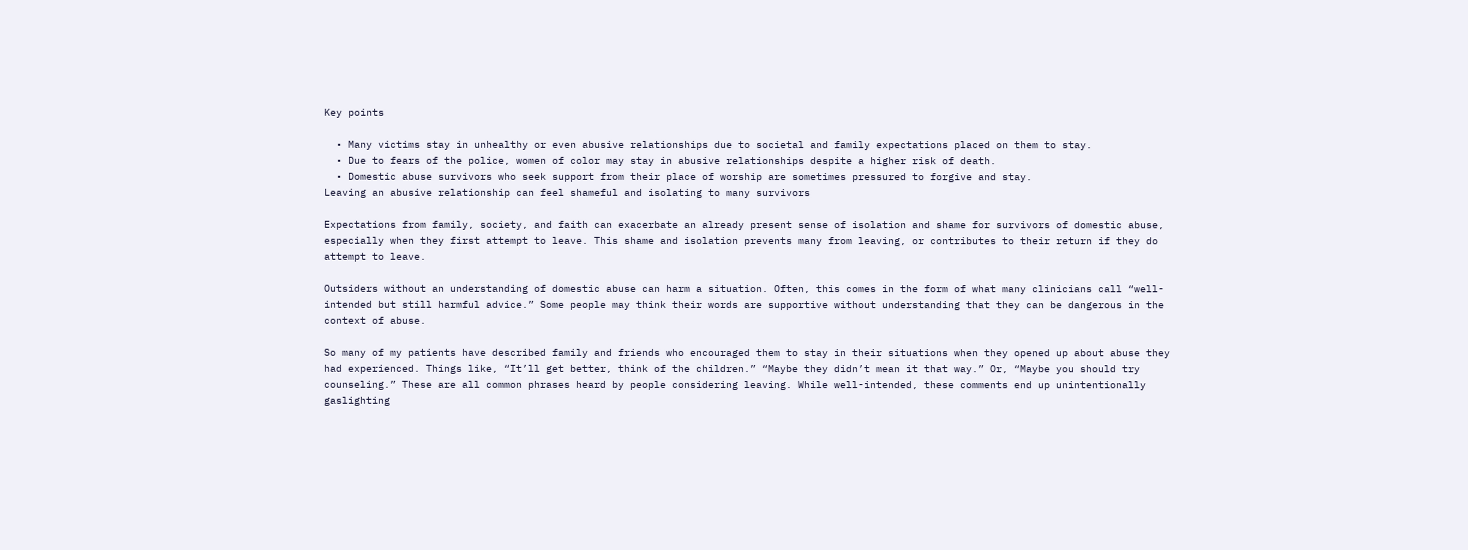Key points

  • Many victims stay in unhealthy or even abusive relationships due to societal and family expectations placed on them to stay.
  • Due to fears of the police, women of color may stay in abusive relationships despite a higher risk of death.
  • Domestic abuse survivors who seek support from their place of worship are sometimes pressured to forgive and stay.
Leaving an abusive relationship can feel shameful and isolating to many survivors

Expectations from family, society, and faith can exacerbate an already present sense of isolation and shame for survivors of domestic abuse, especially when they first attempt to leave. This shame and isolation prevents many from leaving, or contributes to their return if they do attempt to leave.

Outsiders without an understanding of domestic abuse can harm a situation. Often, this comes in the form of what many clinicians call “well-intended but still harmful advice.” Some people may think their words are supportive without understanding that they can be dangerous in the context of abuse.

So many of my patients have described family and friends who encouraged them to stay in their situations when they opened up about abuse they had experienced. Things like, “It’ll get better, think of the children.” “Maybe they didn’t mean it that way.” Or, “Maybe you should try counseling.” These are all common phrases heard by people considering leaving. While well-intended, these comments end up unintentionally gaslighting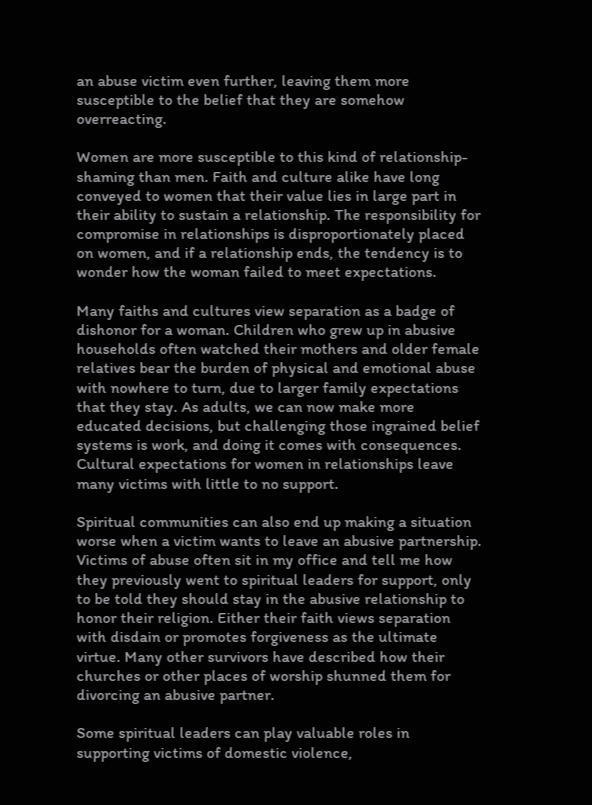an abuse victim even further, leaving them more susceptible to the belief that they are somehow overreacting.

Women are more susceptible to this kind of relationship-shaming than men. Faith and culture alike have long conveyed to women that their value lies in large part in their ability to sustain a relationship. The responsibility for compromise in relationships is disproportionately placed on women, and if a relationship ends, the tendency is to wonder how the woman failed to meet expectations.

Many faiths and cultures view separation as a badge of dishonor for a woman. Children who grew up in abusive households often watched their mothers and older female relatives bear the burden of physical and emotional abuse with nowhere to turn, due to larger family expectations that they stay. As adults, we can now make more educated decisions, but challenging those ingrained belief systems is work, and doing it comes with consequences. Cultural expectations for women in relationships leave many victims with little to no support.

Spiritual communities can also end up making a situation worse when a victim wants to leave an abusive partnership. Victims of abuse often sit in my office and tell me how they previously went to spiritual leaders for support, only to be told they should stay in the abusive relationship to honor their religion. Either their faith views separation with disdain or promotes forgiveness as the ultimate virtue. Many other survivors have described how their churches or other places of worship shunned them for divorcing an abusive partner.

Some spiritual leaders can play valuable roles in supporting victims of domestic violence,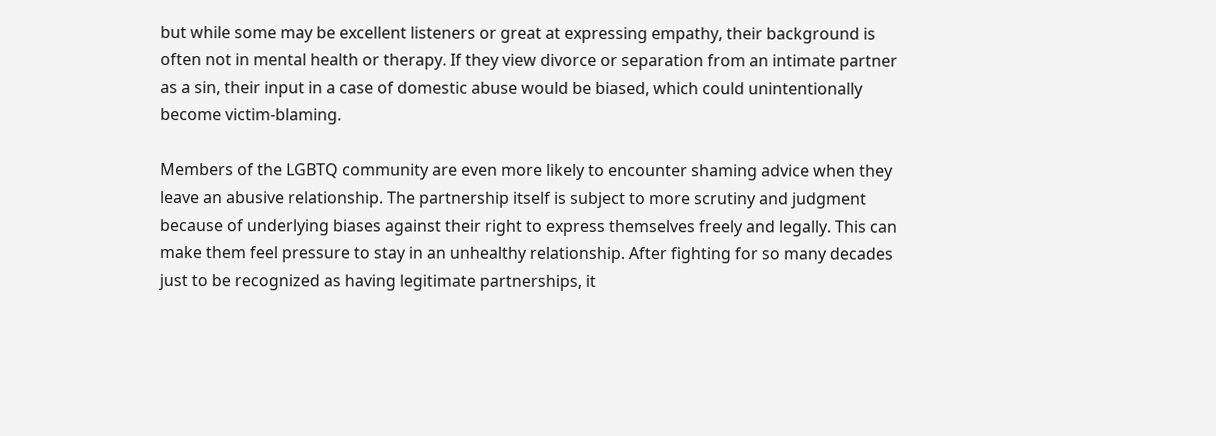but while some may be excellent listeners or great at expressing empathy, their background is often not in mental health or therapy. If they view divorce or separation from an intimate partner as a sin, their input in a case of domestic abuse would be biased, which could unintentionally become victim-blaming.

Members of the LGBTQ community are even more likely to encounter shaming advice when they leave an abusive relationship. The partnership itself is subject to more scrutiny and judgment because of underlying biases against their right to express themselves freely and legally. This can make them feel pressure to stay in an unhealthy relationship. After fighting for so many decades just to be recognized as having legitimate partnerships, it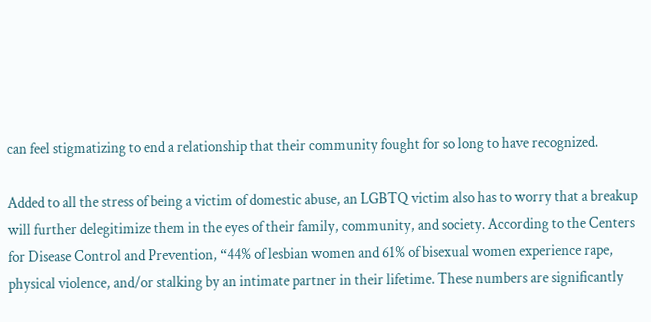can feel stigmatizing to end a relationship that their community fought for so long to have recognized.

Added to all the stress of being a victim of domestic abuse, an LGBTQ victim also has to worry that a breakup will further delegitimize them in the eyes of their family, community, and society. According to the Centers for Disease Control and Prevention, “44% of lesbian women and 61% of bisexual women experience rape, physical violence, and/or stalking by an intimate partner in their lifetime. These numbers are significantly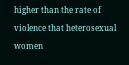higher than the rate of violence that heterosexual women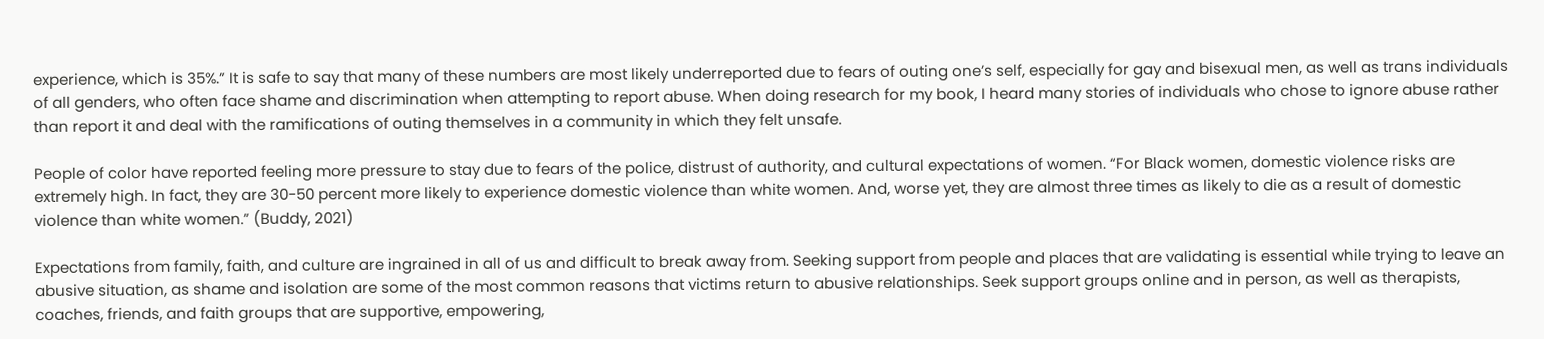experience, which is 35%.” It is safe to say that many of these numbers are most likely underreported due to fears of outing one’s self, especially for gay and bisexual men, as well as trans individuals of all genders, who often face shame and discrimination when attempting to report abuse. When doing research for my book, I heard many stories of individuals who chose to ignore abuse rather than report it and deal with the ramifications of outing themselves in a community in which they felt unsafe.

People of color have reported feeling more pressure to stay due to fears of the police, distrust of authority, and cultural expectations of women. “For Black women, domestic violence risks are extremely high. In fact, they are 30-50 percent more likely to experience domestic violence than white women. And, worse yet, they are almost three times as likely to die as a result of domestic violence than white women.” (Buddy, 2021)

Expectations from family, faith, and culture are ingrained in all of us and difficult to break away from. Seeking support from people and places that are validating is essential while trying to leave an abusive situation, as shame and isolation are some of the most common reasons that victims return to abusive relationships. Seek support groups online and in person, as well as therapists, coaches, friends, and faith groups that are supportive, empowering,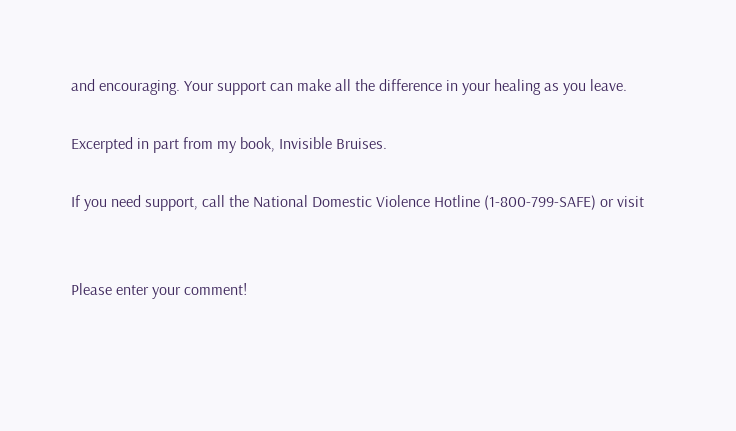and encouraging. Your support can make all the difference in your healing as you leave.

Excerpted in part from my book, Invisible Bruises.

If you need support, call the National Domestic Violence Hotline (1-800-799-SAFE) or visit


Please enter your comment!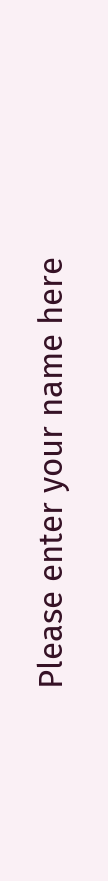Please enter your name here